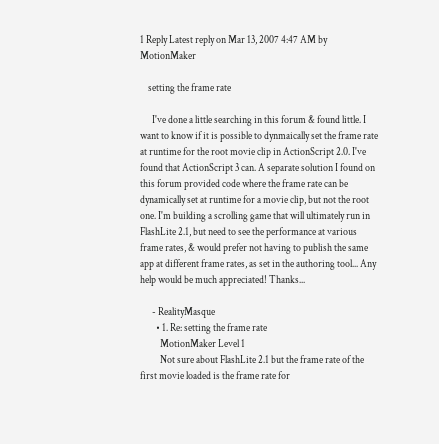1 Reply Latest reply on Mar 13, 2007 4:47 AM by MotionMaker

    setting the frame rate

      I've done a little searching in this forum & found little. I want to know if it is possible to dynmaically set the frame rate at runtime for the root movie clip in ActionScript 2.0. I've found that ActionScript 3 can. A separate solution I found on this forum provided code where the frame rate can be dynamically set at runtime for a movie clip, but not the root one. I'm building a scrolling game that will ultimately run in FlashLite 2.1, but need to see the performance at various frame rates, & would prefer not having to publish the same app at different frame rates, as set in the authoring tool... Any help would be much appreciated! Thanks...

      - RealityMasque
        • 1. Re: setting the frame rate
          MotionMaker Level 1
          Not sure about FlashLite 2.1 but the frame rate of the first movie loaded is the frame rate for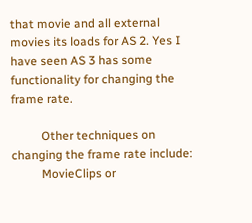that movie and all external movies its loads for AS 2. Yes I have seen AS 3 has some functionality for changing the frame rate.

          Other techniques on changing the frame rate include:
          MovieClips or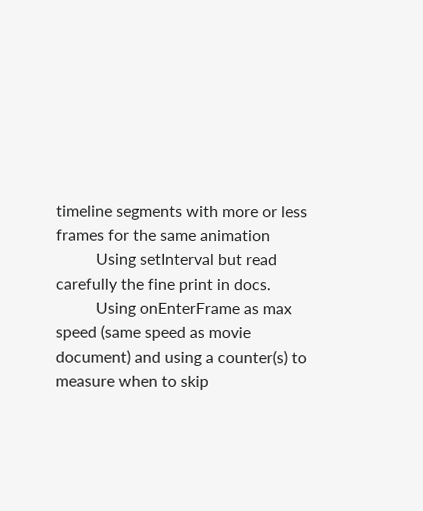timeline segments with more or less frames for the same animation
          Using setInterval but read carefully the fine print in docs.
          Using onEnterFrame as max speed (same speed as movie document) and using a counter(s) to measure when to skip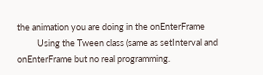the animation you are doing in the onEnterFrame
          Using the Tween class (same as setInterval and onEnterFrame but no real programming.